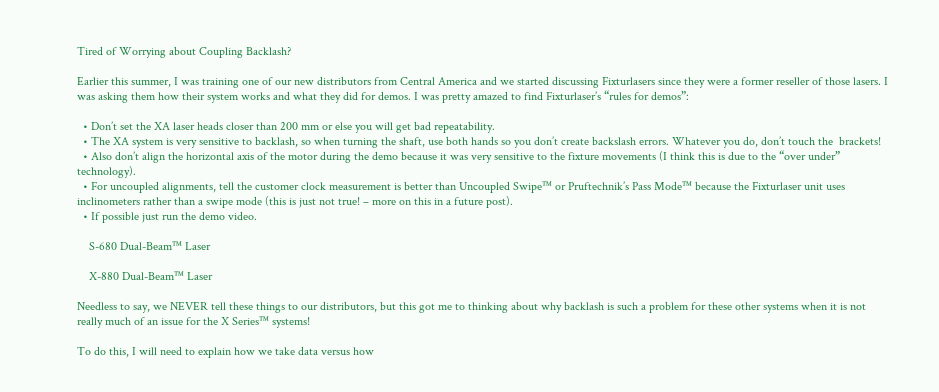Tired of Worrying about Coupling Backlash?

Earlier this summer, I was training one of our new distributors from Central America and we started discussing Fixturlasers since they were a former reseller of those lasers. I was asking them how their system works and what they did for demos. I was pretty amazed to find Fixturlaser’s “rules for demos”:

  • Don’t set the XA laser heads closer than 200 mm or else you will get bad repeatability.
  • The XA system is very sensitive to backlash, so when turning the shaft, use both hands so you don’t create backslash errors. Whatever you do, don’t touch the  brackets!
  • Also don’t align the horizontal axis of the motor during the demo because it was very sensitive to the fixture movements (I think this is due to the “over under” technology).
  • For uncoupled alignments, tell the customer clock measurement is better than Uncoupled Swipe™ or Pruftechnik’s Pass Mode™ because the Fixturlaser unit uses inclinometers rather than a swipe mode (this is just not true! – more on this in a future post).
  • If possible just run the demo video.

    S-680 Dual-Beam™ Laser

    X-880 Dual-Beam™ Laser

Needless to say, we NEVER tell these things to our distributors, but this got me to thinking about why backlash is such a problem for these other systems when it is not really much of an issue for the X Series™ systems!

To do this, I will need to explain how we take data versus how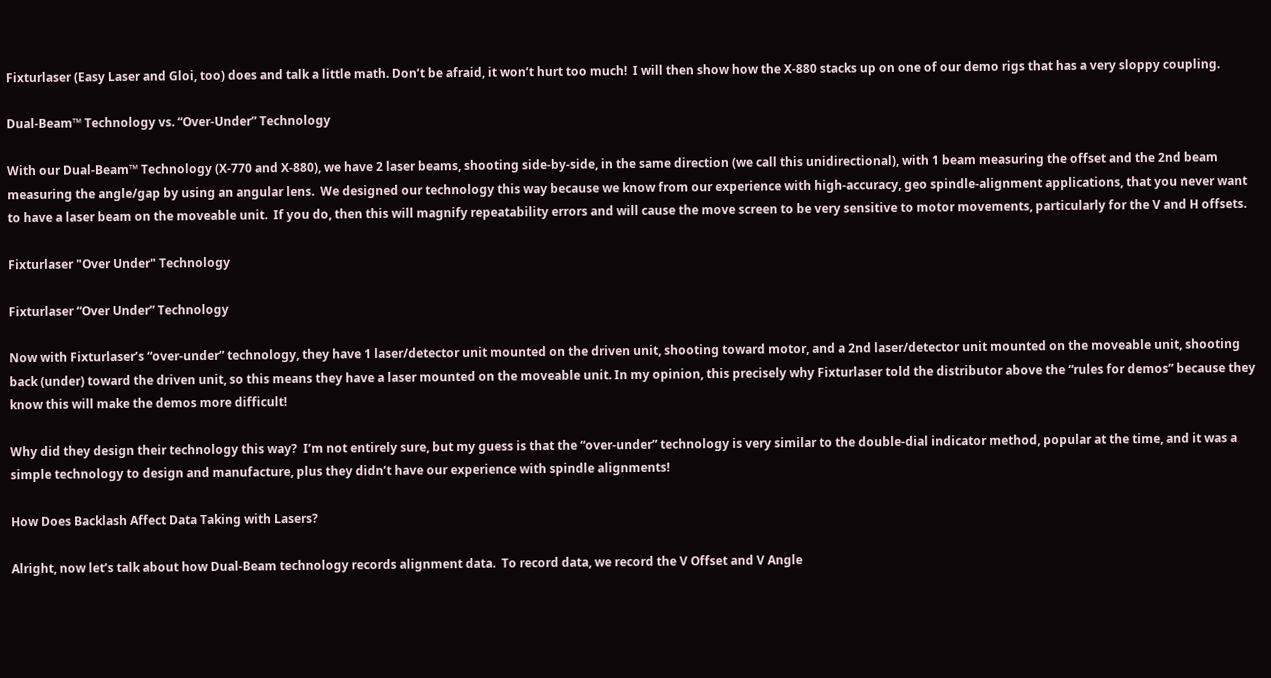Fixturlaser (Easy Laser and Gloi, too) does and talk a little math. Don’t be afraid, it won’t hurt too much!  I will then show how the X-880 stacks up on one of our demo rigs that has a very sloppy coupling.

Dual-Beam™ Technology vs. “Over-Under” Technology

With our Dual-Beam™ Technology (X-770 and X-880), we have 2 laser beams, shooting side-by-side, in the same direction (we call this unidirectional), with 1 beam measuring the offset and the 2nd beam measuring the angle/gap by using an angular lens.  We designed our technology this way because we know from our experience with high-accuracy, geo spindle-alignment applications, that you never want to have a laser beam on the moveable unit.  If you do, then this will magnify repeatability errors and will cause the move screen to be very sensitive to motor movements, particularly for the V and H offsets.

Fixturlaser "Over Under" Technology

Fixturlaser “Over Under” Technology

Now with Fixturlaser’s “over-under” technology, they have 1 laser/detector unit mounted on the driven unit, shooting toward motor, and a 2nd laser/detector unit mounted on the moveable unit, shooting back (under) toward the driven unit, so this means they have a laser mounted on the moveable unit. In my opinion, this precisely why Fixturlaser told the distributor above the “rules for demos” because they know this will make the demos more difficult!

Why did they design their technology this way?  I’m not entirely sure, but my guess is that the “over-under” technology is very similar to the double-dial indicator method, popular at the time, and it was a simple technology to design and manufacture, plus they didn’t have our experience with spindle alignments!

How Does Backlash Affect Data Taking with Lasers?

Alright, now let’s talk about how Dual-Beam technology records alignment data.  To record data, we record the V Offset and V Angle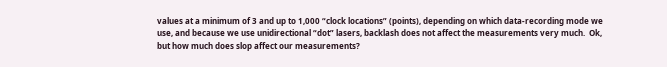values at a minimum of 3 and up to 1,000 “clock locations” (points), depending on which data-recording mode we use, and because we use unidirectional “dot” lasers, backlash does not affect the measurements very much.  Ok, but how much does slop affect our measurements?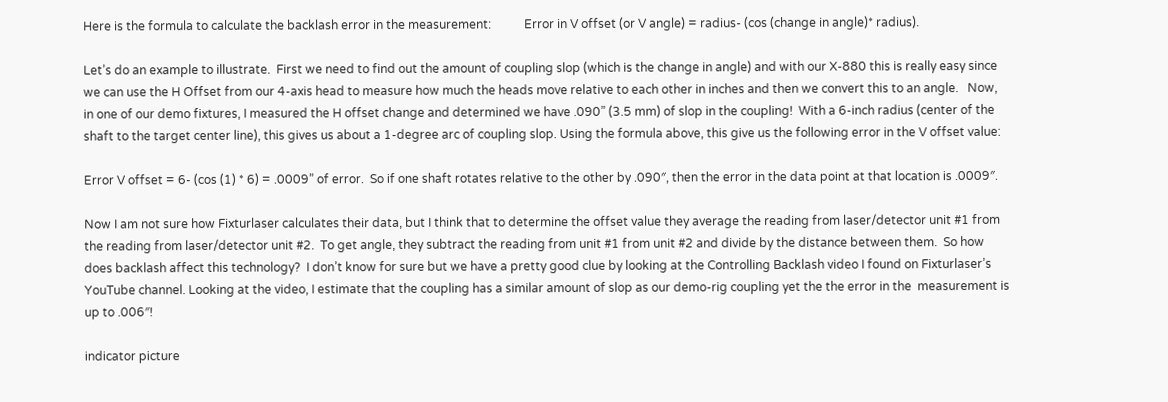Here is the formula to calculate the backlash error in the measurement:           Error in V offset (or V angle) = radius- (cos (change in angle)* radius).

Let’s do an example to illustrate.  First we need to find out the amount of coupling slop (which is the change in angle) and with our X-880 this is really easy since we can use the H Offset from our 4-axis head to measure how much the heads move relative to each other in inches and then we convert this to an angle.   Now, in one of our demo fixtures, I measured the H offset change and determined we have .090” (3.5 mm) of slop in the coupling!  With a 6-inch radius (center of the shaft to the target center line), this gives us about a 1-degree arc of coupling slop. Using the formula above, this give us the following error in the V offset value:

Error V offset = 6- (cos (1) * 6) = .0009” of error.  So if one shaft rotates relative to the other by .090″, then the error in the data point at that location is .0009″.

Now I am not sure how Fixturlaser calculates their data, but I think that to determine the offset value they average the reading from laser/detector unit #1 from the reading from laser/detector unit #2.  To get angle, they subtract the reading from unit #1 from unit #2 and divide by the distance between them.  So how does backlash affect this technology?  I don’t know for sure but we have a pretty good clue by looking at the Controlling Backlash video I found on Fixturlaser’s YouTube channel. Looking at the video, I estimate that the coupling has a similar amount of slop as our demo-rig coupling yet the the error in the  measurement is up to .006″!

indicator picture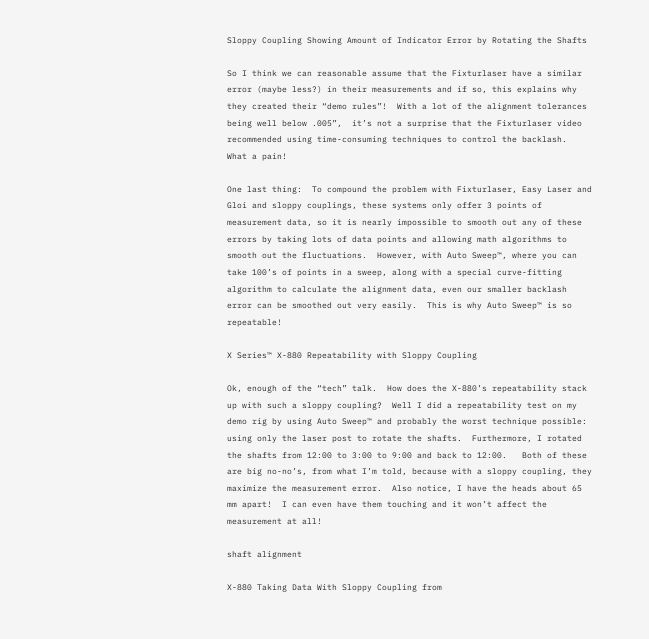Sloppy Coupling Showing Amount of Indicator Error by Rotating the Shafts

So I think we can reasonable assume that the Fixturlaser have a similar error (maybe less?) in their measurements and if so, this explains why they created their “demo rules”!  With a lot of the alignment tolerances being well below .005”,  it’s not a surprise that the Fixturlaser video recommended using time-consuming techniques to control the backlash.  What a pain!

One last thing:  To compound the problem with Fixturlaser, Easy Laser and Gloi and sloppy couplings, these systems only offer 3 points of measurement data, so it is nearly impossible to smooth out any of these errors by taking lots of data points and allowing math algorithms to smooth out the fluctuations.  However, with Auto Sweep™, where you can take 100’s of points in a sweep, along with a special curve-fitting algorithm to calculate the alignment data, even our smaller backlash error can be smoothed out very easily.  This is why Auto Sweep™ is so repeatable!

X Series™ X-880 Repeatability with Sloppy Coupling

Ok, enough of the “tech” talk.  How does the X-880’s repeatability stack up with such a sloppy coupling?  Well I did a repeatability test on my demo rig by using Auto Sweep™ and probably the worst technique possible:  using only the laser post to rotate the shafts.  Furthermore, I rotated the shafts from 12:00 to 3:00 to 9:00 and back to 12:00.   Both of these are big no-no’s, from what I’m told, because with a sloppy coupling, they maximize the measurement error.  Also notice, I have the heads about 65 mm apart!  I can even have them touching and it won’t affect the measurement at all!

shaft alignment

X-880 Taking Data With Sloppy Coupling from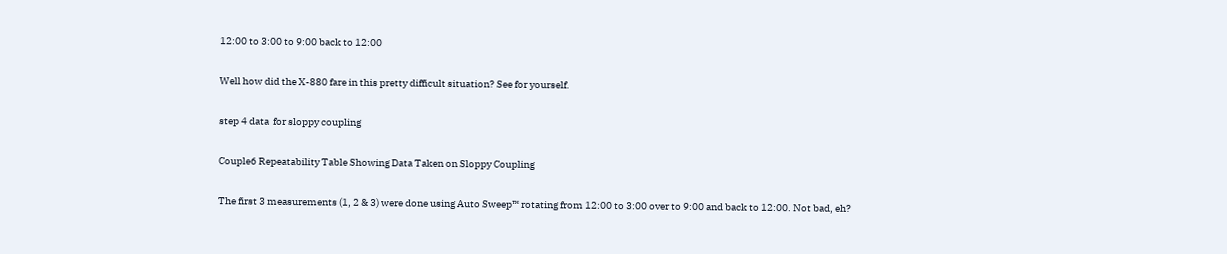12:00 to 3:00 to 9:00 back to 12:00

Well how did the X-880 fare in this pretty difficult situation? See for yourself.

step 4 data  for sloppy coupling

Couple6 Repeatability Table Showing Data Taken on Sloppy Coupling

The first 3 measurements (1, 2 & 3) were done using Auto Sweep™ rotating from 12:00 to 3:00 over to 9:00 and back to 12:00. Not bad, eh?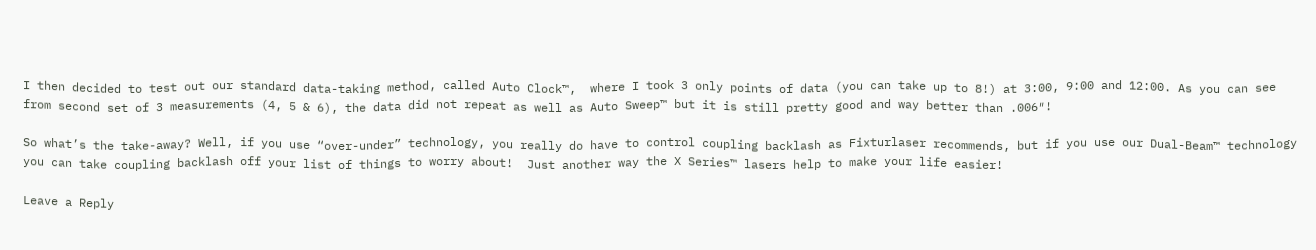I then decided to test out our standard data-taking method, called Auto Clock™,  where I took 3 only points of data (you can take up to 8!) at 3:00, 9:00 and 12:00. As you can see from second set of 3 measurements (4, 5 & 6), the data did not repeat as well as Auto Sweep™ but it is still pretty good and way better than .006″!

So what’s the take-away? Well, if you use “over-under” technology, you really do have to control coupling backlash as Fixturlaser recommends, but if you use our Dual-Beam™ technology you can take coupling backlash off your list of things to worry about!  Just another way the X Series™ lasers help to make your life easier!

Leave a Reply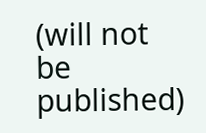(will not be published)